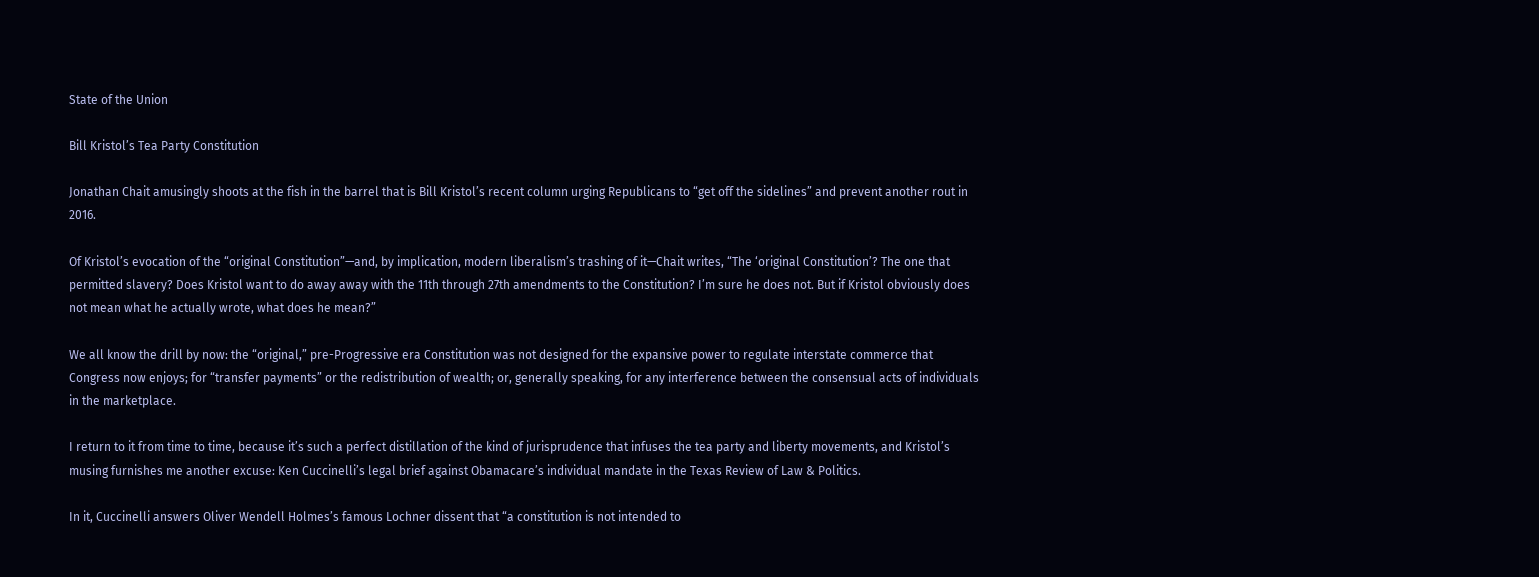State of the Union

Bill Kristol’s Tea Party Constitution

Jonathan Chait amusingly shoots at the fish in the barrel that is Bill Kristol’s recent column urging Republicans to “get off the sidelines” and prevent another rout in 2016.

Of Kristol’s evocation of the “original Constitution”—and, by implication, modern liberalism’s trashing of it—Chait writes, “The ‘original Constitution’? The one that permitted slavery? Does Kristol want to do away away with the 11th through 27th amendments to the Constitution? I’m sure he does not. But if Kristol obviously does not mean what he actually wrote, what does he mean?”

We all know the drill by now: the “original,” pre-Progressive era Constitution was not designed for the expansive power to regulate interstate commerce that Congress now enjoys; for “transfer payments” or the redistribution of wealth; or, generally speaking, for any interference between the consensual acts of individuals in the marketplace.

I return to it from time to time, because it’s such a perfect distillation of the kind of jurisprudence that infuses the tea party and liberty movements, and Kristol’s musing furnishes me another excuse: Ken Cuccinelli’s legal brief against Obamacare’s individual mandate in the Texas Review of Law & Politics.

In it, Cuccinelli answers Oliver Wendell Holmes’s famous Lochner dissent that “a constitution is not intended to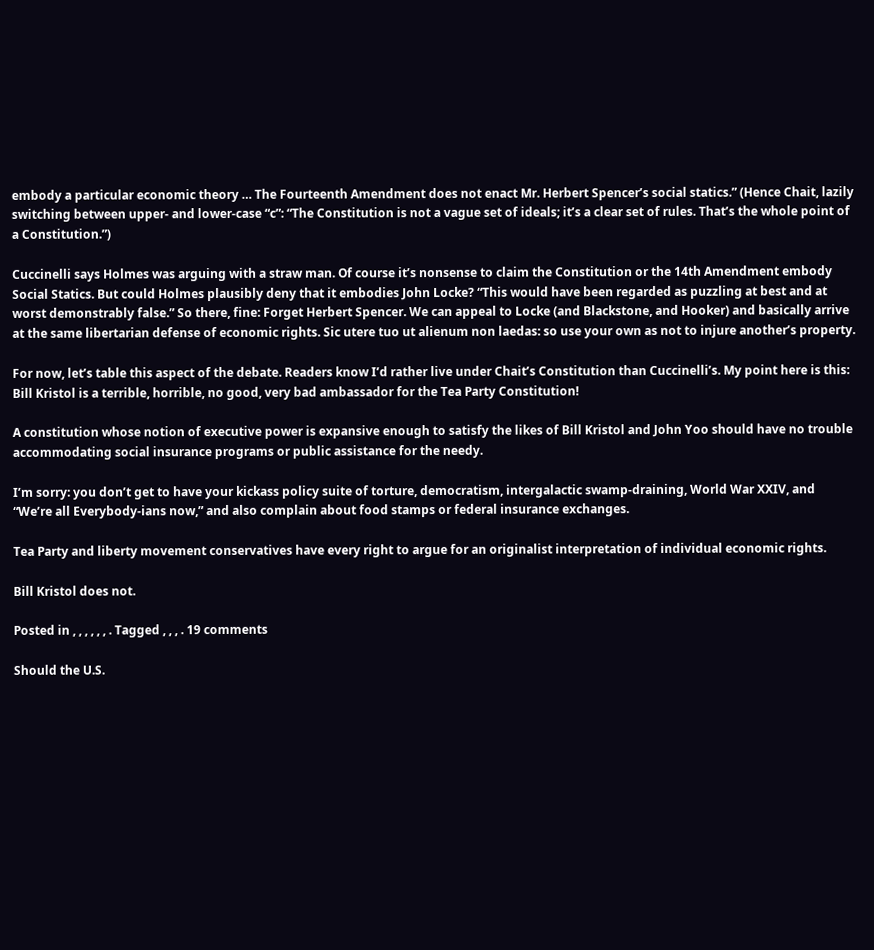embody a particular economic theory … The Fourteenth Amendment does not enact Mr. Herbert Spencer’s social statics.” (Hence Chait, lazily switching between upper- and lower-case “c”: “The Constitution is not a vague set of ideals; it’s a clear set of rules. That’s the whole point of a Constitution.”)

Cuccinelli says Holmes was arguing with a straw man. Of course it’s nonsense to claim the Constitution or the 14th Amendment embody Social Statics. But could Holmes plausibly deny that it embodies John Locke? “This would have been regarded as puzzling at best and at worst demonstrably false.” So there, fine: Forget Herbert Spencer. We can appeal to Locke (and Blackstone, and Hooker) and basically arrive at the same libertarian defense of economic rights. Sic utere tuo ut alienum non laedas: so use your own as not to injure another’s property.

For now, let’s table this aspect of the debate. Readers know I’d rather live under Chait’s Constitution than Cuccinelli’s. My point here is this: Bill Kristol is a terrible, horrible, no good, very bad ambassador for the Tea Party Constitution!

A constitution whose notion of executive power is expansive enough to satisfy the likes of Bill Kristol and John Yoo should have no trouble accommodating social insurance programs or public assistance for the needy.

I’m sorry: you don’t get to have your kickass policy suite of torture, democratism, intergalactic swamp-draining, World War XXIV, and “We’re all Everybody-ians now,” and also complain about food stamps or federal insurance exchanges.

Tea Party and liberty movement conservatives have every right to argue for an originalist interpretation of individual economic rights.

Bill Kristol does not.

Posted in , , , , , , . Tagged , , , . 19 comments

Should the U.S.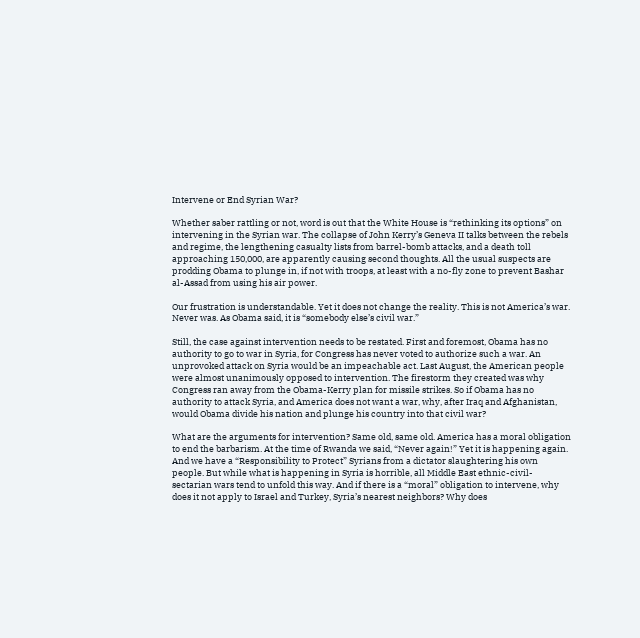Intervene or End Syrian War?

Whether saber rattling or not, word is out that the White House is “rethinking its options” on intervening in the Syrian war. The collapse of John Kerry’s Geneva II talks between the rebels and regime, the lengthening casualty lists from barrel-bomb attacks, and a death toll approaching 150,000, are apparently causing second thoughts. All the usual suspects are prodding Obama to plunge in, if not with troops, at least with a no-fly zone to prevent Bashar al-Assad from using his air power.

Our frustration is understandable. Yet it does not change the reality. This is not America’s war. Never was. As Obama said, it is “somebody else’s civil war.”

Still, the case against intervention needs to be restated. First and foremost, Obama has no authority to go to war in Syria, for Congress has never voted to authorize such a war. An unprovoked attack on Syria would be an impeachable act. Last August, the American people were almost unanimously opposed to intervention. The firestorm they created was why Congress ran away from the Obama-Kerry plan for missile strikes. So if Obama has no authority to attack Syria, and America does not want a war, why, after Iraq and Afghanistan, would Obama divide his nation and plunge his country into that civil war?

What are the arguments for intervention? Same old, same old. America has a moral obligation to end the barbarism. At the time of Rwanda we said, “Never again!” Yet it is happening again. And we have a “Responsibility to Protect” Syrians from a dictator slaughtering his own people. But while what is happening in Syria is horrible, all Middle East ethnic-civil-sectarian wars tend to unfold this way. And if there is a “moral” obligation to intervene, why does it not apply to Israel and Turkey, Syria’s nearest neighbors? Why does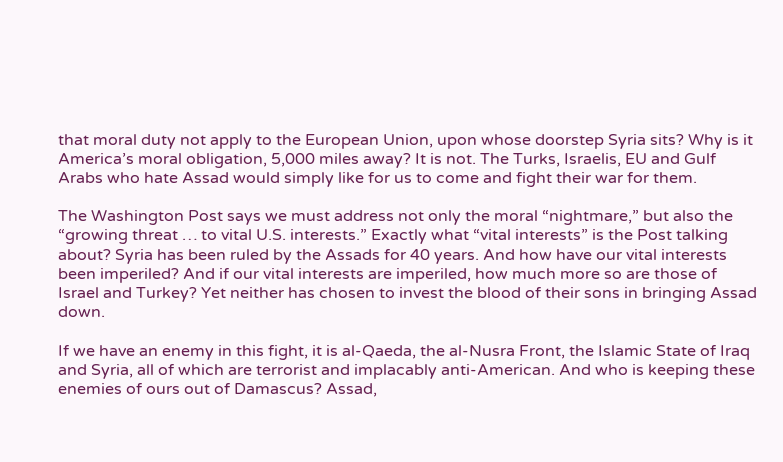that moral duty not apply to the European Union, upon whose doorstep Syria sits? Why is it America’s moral obligation, 5,000 miles away? It is not. The Turks, Israelis, EU and Gulf Arabs who hate Assad would simply like for us to come and fight their war for them.

The Washington Post says we must address not only the moral “nightmare,” but also the “growing threat … to vital U.S. interests.” Exactly what “vital interests” is the Post talking about? Syria has been ruled by the Assads for 40 years. And how have our vital interests been imperiled? And if our vital interests are imperiled, how much more so are those of Israel and Turkey? Yet neither has chosen to invest the blood of their sons in bringing Assad down.

If we have an enemy in this fight, it is al-Qaeda, the al-Nusra Front, the Islamic State of Iraq and Syria, all of which are terrorist and implacably anti-American. And who is keeping these enemies of ours out of Damascus? Assad,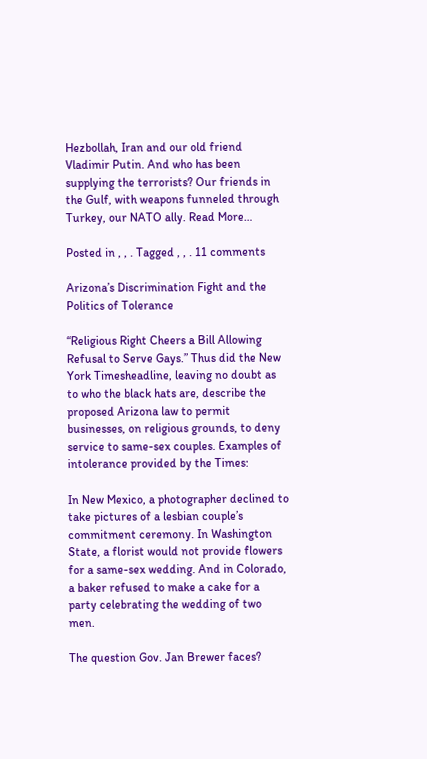Hezbollah, Iran and our old friend Vladimir Putin. And who has been supplying the terrorists? Our friends in the Gulf, with weapons funneled through Turkey, our NATO ally. Read More…

Posted in , , . Tagged , , . 11 comments

Arizona’s Discrimination Fight and the Politics of Tolerance

“Religious Right Cheers a Bill Allowing Refusal to Serve Gays.” Thus did the New York Timesheadline, leaving no doubt as to who the black hats are, describe the proposed Arizona law to permit businesses, on religious grounds, to deny service to same-sex couples. Examples of intolerance provided by the Times:

In New Mexico, a photographer declined to take pictures of a lesbian couple’s commitment ceremony. In Washington State, a florist would not provide flowers for a same-sex wedding. And in Colorado, a baker refused to make a cake for a party celebrating the wedding of two men.

The question Gov. Jan Brewer faces?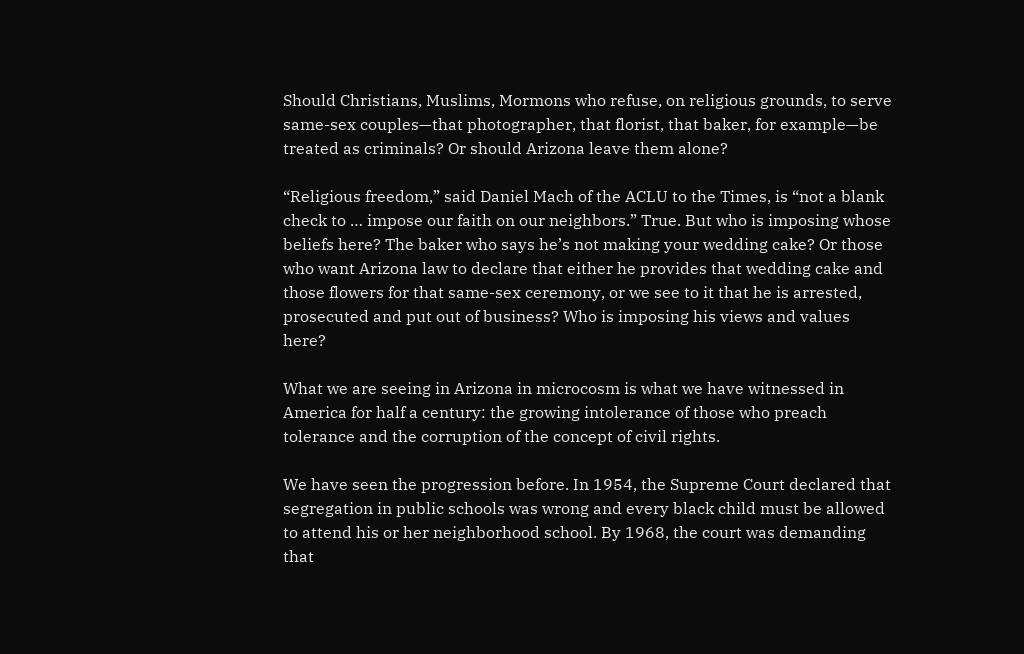Should Christians, Muslims, Mormons who refuse, on religious grounds, to serve same-sex couples—that photographer, that florist, that baker, for example—be treated as criminals? Or should Arizona leave them alone?

“Religious freedom,” said Daniel Mach of the ACLU to the Times, is “not a blank check to … impose our faith on our neighbors.” True. But who is imposing whose beliefs here? The baker who says he’s not making your wedding cake? Or those who want Arizona law to declare that either he provides that wedding cake and those flowers for that same-sex ceremony, or we see to it that he is arrested, prosecuted and put out of business? Who is imposing his views and values here?

What we are seeing in Arizona in microcosm is what we have witnessed in America for half a century: the growing intolerance of those who preach tolerance and the corruption of the concept of civil rights.

We have seen the progression before. In 1954, the Supreme Court declared that segregation in public schools was wrong and every black child must be allowed to attend his or her neighborhood school. By 1968, the court was demanding that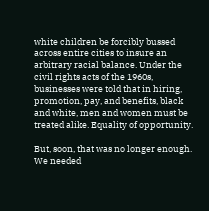white children be forcibly bussed across entire cities to insure an arbitrary racial balance. Under the civil rights acts of the 1960s, businesses were told that in hiring, promotion, pay, and benefits, black and white, men and women must be treated alike. Equality of opportunity.

But, soon, that was no longer enough. We needed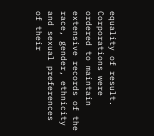equality of result. Corporations were ordered to maintain extensive records of the race, gender, ethnicity and sexual preferences of their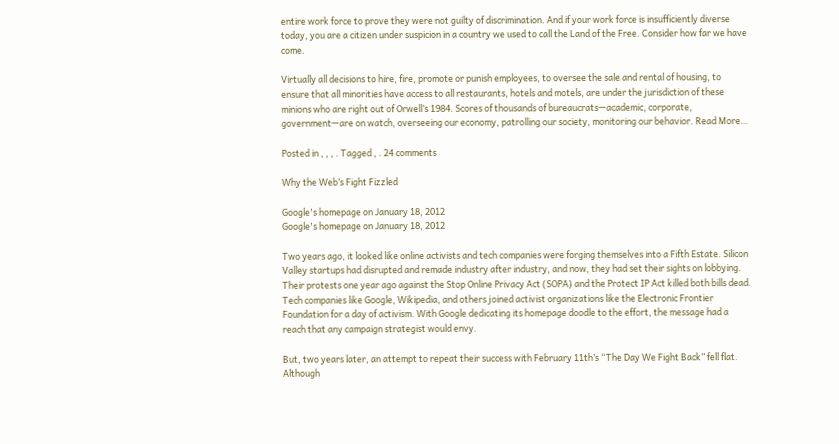entire work force to prove they were not guilty of discrimination. And if your work force is insufficiently diverse today, you are a citizen under suspicion in a country we used to call the Land of the Free. Consider how far we have come.

Virtually all decisions to hire, fire, promote or punish employees, to oversee the sale and rental of housing, to ensure that all minorities have access to all restaurants, hotels and motels, are under the jurisdiction of these minions who are right out of Orwell’s 1984. Scores of thousands of bureaucrats—academic, corporate, government—are on watch, overseeing our economy, patrolling our society, monitoring our behavior. Read More…

Posted in , , , . Tagged , . 24 comments

Why the Web’s Fight Fizzled

Google's homepage on January 18, 2012
Google's homepage on January 18, 2012

Two years ago, it looked like online activists and tech companies were forging themselves into a Fifth Estate. Silicon Valley startups had disrupted and remade industry after industry, and now, they had set their sights on lobbying. Their protests one year ago against the Stop Online Privacy Act (SOPA) and the Protect IP Act killed both bills dead. Tech companies like Google, Wikipedia, and others joined activist organizations like the Electronic Frontier Foundation for a day of activism. With Google dedicating its homepage doodle to the effort, the message had a reach that any campaign strategist would envy.

But, two years later, an attempt to repeat their success with February 11th’s “The Day We Fight Back” fell flat. Although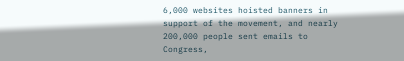6,000 websites hoisted banners in support of the movement, and nearly 200,000 people sent emails to Congress,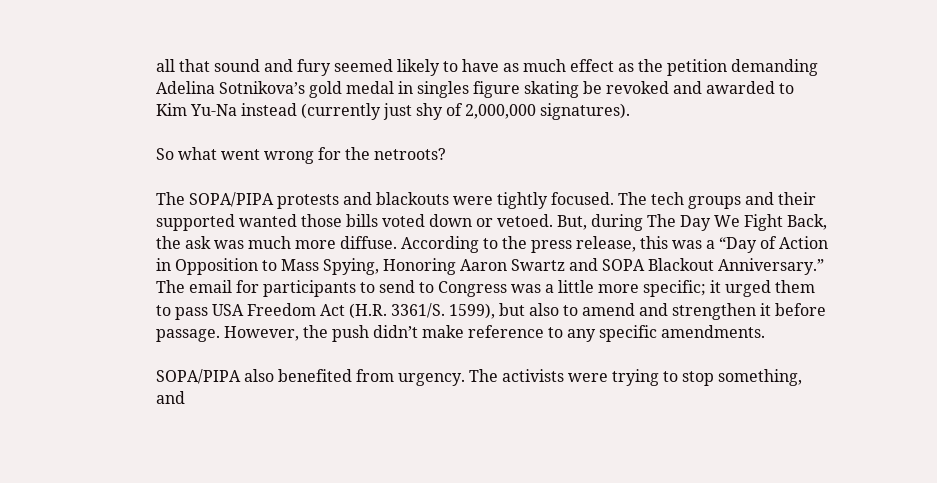all that sound and fury seemed likely to have as much effect as the petition demanding Adelina Sotnikova’s gold medal in singles figure skating be revoked and awarded to Kim Yu-Na instead (currently just shy of 2,000,000 signatures).

So what went wrong for the netroots?

The SOPA/PIPA protests and blackouts were tightly focused. The tech groups and their supported wanted those bills voted down or vetoed. But, during The Day We Fight Back, the ask was much more diffuse. According to the press release, this was a “Day of Action in Opposition to Mass Spying, Honoring Aaron Swartz and SOPA Blackout Anniversary.” The email for participants to send to Congress was a little more specific; it urged them to pass USA Freedom Act (H.R. 3361/S. 1599), but also to amend and strengthen it before passage. However, the push didn’t make reference to any specific amendments.

SOPA/PIPA also benefited from urgency. The activists were trying to stop something, and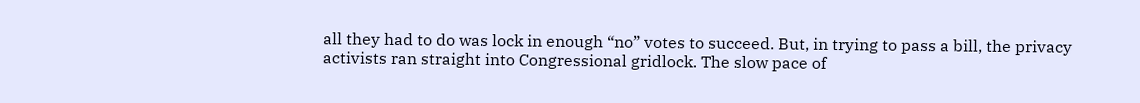all they had to do was lock in enough “no” votes to succeed. But, in trying to pass a bill, the privacy activists ran straight into Congressional gridlock. The slow pace of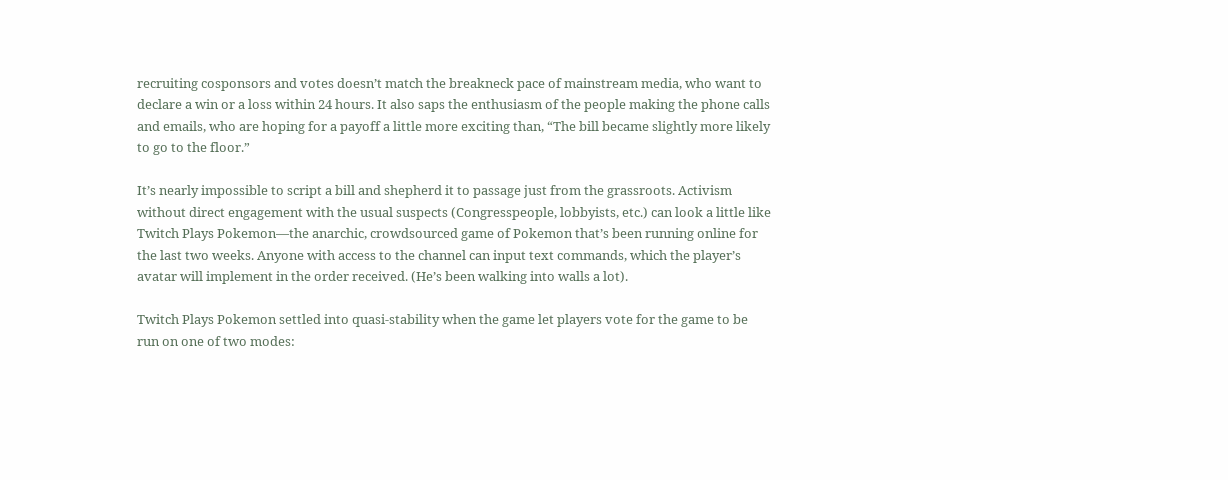recruiting cosponsors and votes doesn’t match the breakneck pace of mainstream media, who want to declare a win or a loss within 24 hours. It also saps the enthusiasm of the people making the phone calls and emails, who are hoping for a payoff a little more exciting than, “The bill became slightly more likely to go to the floor.”

It’s nearly impossible to script a bill and shepherd it to passage just from the grassroots. Activism without direct engagement with the usual suspects (Congresspeople, lobbyists, etc.) can look a little like Twitch Plays Pokemon—the anarchic, crowdsourced game of Pokemon that’s been running online for the last two weeks. Anyone with access to the channel can input text commands, which the player’s avatar will implement in the order received. (He’s been walking into walls a lot).

Twitch Plays Pokemon settled into quasi-stability when the game let players vote for the game to be run on one of two modes: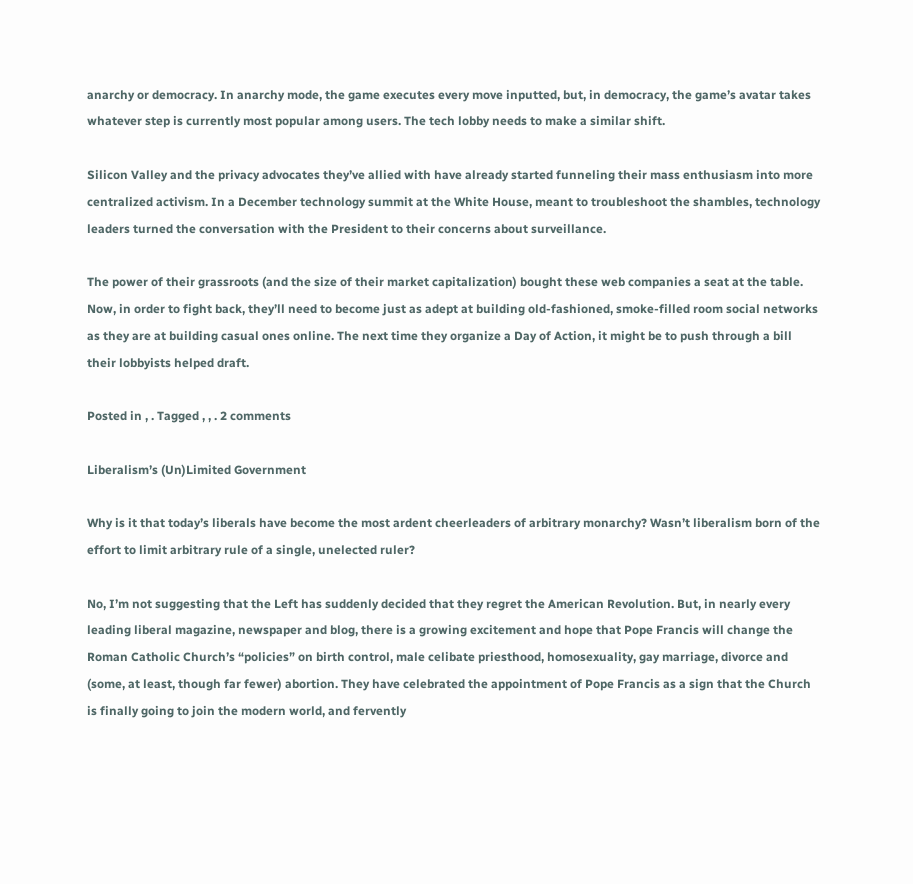anarchy or democracy. In anarchy mode, the game executes every move inputted, but, in democracy, the game’s avatar takes whatever step is currently most popular among users. The tech lobby needs to make a similar shift.

Silicon Valley and the privacy advocates they’ve allied with have already started funneling their mass enthusiasm into more centralized activism. In a December technology summit at the White House, meant to troubleshoot the shambles, technology leaders turned the conversation with the President to their concerns about surveillance.

The power of their grassroots (and the size of their market capitalization) bought these web companies a seat at the table. Now, in order to fight back, they’ll need to become just as adept at building old-fashioned, smoke-filled room social networks as they are at building casual ones online. The next time they organize a Day of Action, it might be to push through a bill their lobbyists helped draft.

Posted in , . Tagged , , . 2 comments

Liberalism’s (Un)Limited Government

Why is it that today’s liberals have become the most ardent cheerleaders of arbitrary monarchy? Wasn’t liberalism born of the effort to limit arbitrary rule of a single, unelected ruler?

No, I’m not suggesting that the Left has suddenly decided that they regret the American Revolution. But, in nearly every leading liberal magazine, newspaper and blog, there is a growing excitement and hope that Pope Francis will change the Roman Catholic Church’s “policies” on birth control, male celibate priesthood, homosexuality, gay marriage, divorce and (some, at least, though far fewer) abortion. They have celebrated the appointment of Pope Francis as a sign that the Church is finally going to join the modern world, and fervently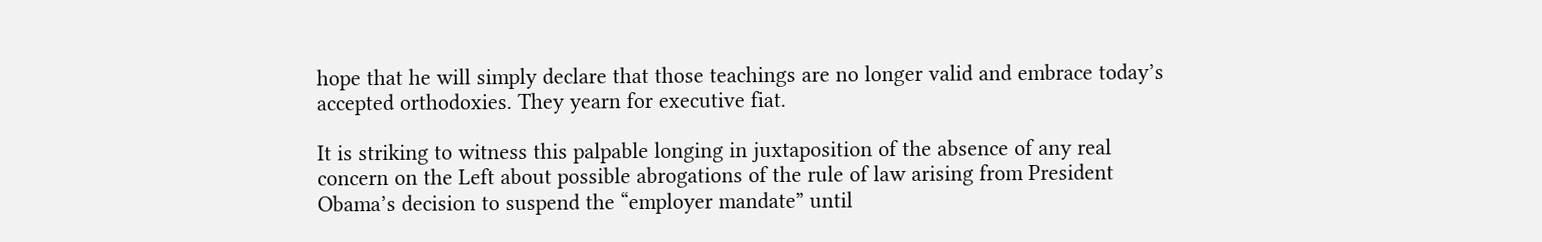hope that he will simply declare that those teachings are no longer valid and embrace today’s accepted orthodoxies. They yearn for executive fiat.

It is striking to witness this palpable longing in juxtaposition of the absence of any real concern on the Left about possible abrogations of the rule of law arising from President Obama’s decision to suspend the “employer mandate” until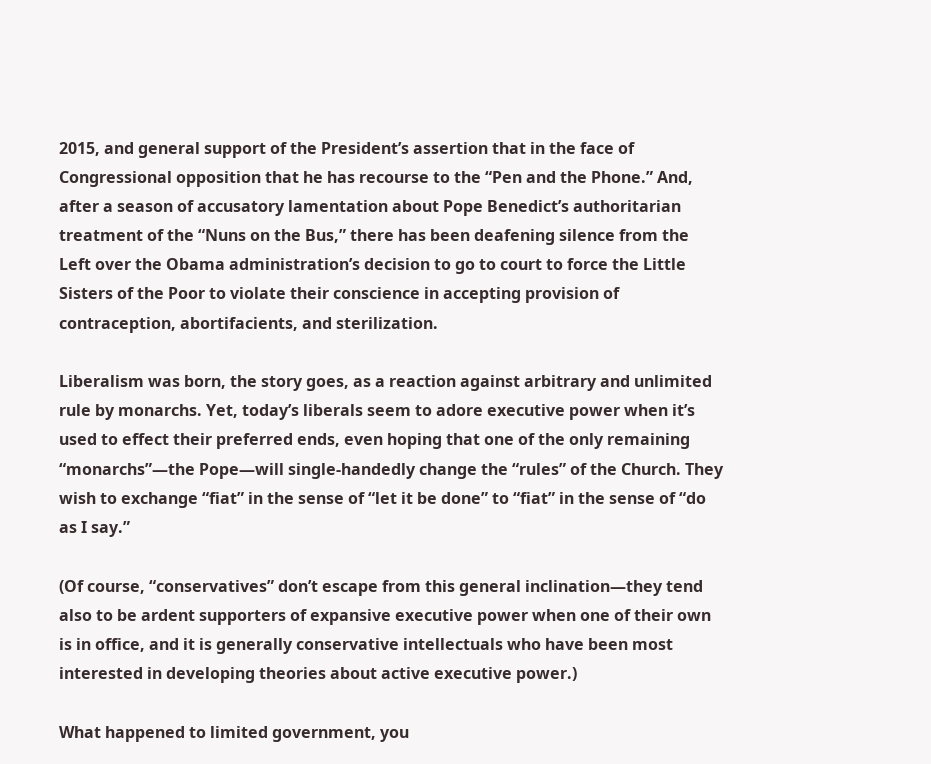2015, and general support of the President’s assertion that in the face of Congressional opposition that he has recourse to the “Pen and the Phone.” And, after a season of accusatory lamentation about Pope Benedict’s authoritarian treatment of the “Nuns on the Bus,” there has been deafening silence from the Left over the Obama administration’s decision to go to court to force the Little Sisters of the Poor to violate their conscience in accepting provision of contraception, abortifacients, and sterilization.

Liberalism was born, the story goes, as a reaction against arbitrary and unlimited rule by monarchs. Yet, today’s liberals seem to adore executive power when it’s used to effect their preferred ends, even hoping that one of the only remaining “monarchs”—the Pope—will single-handedly change the “rules” of the Church. They wish to exchange “fiat” in the sense of “let it be done” to “fiat” in the sense of “do as I say.”

(Of course, “conservatives” don’t escape from this general inclination—they tend also to be ardent supporters of expansive executive power when one of their own is in office, and it is generally conservative intellectuals who have been most interested in developing theories about active executive power.)

What happened to limited government, you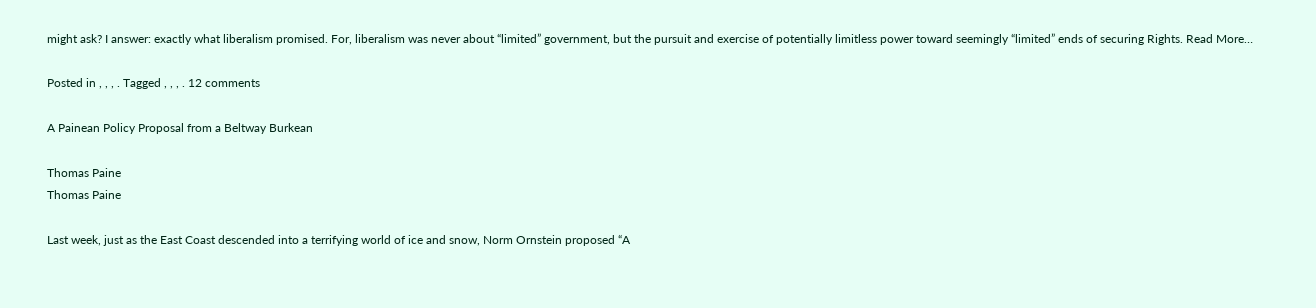might ask? I answer: exactly what liberalism promised. For, liberalism was never about “limited” government, but the pursuit and exercise of potentially limitless power toward seemingly “limited” ends of securing Rights. Read More…

Posted in , , , . Tagged , , , . 12 comments

A Painean Policy Proposal from a Beltway Burkean

Thomas Paine
Thomas Paine

Last week, just as the East Coast descended into a terrifying world of ice and snow, Norm Ornstein proposed “A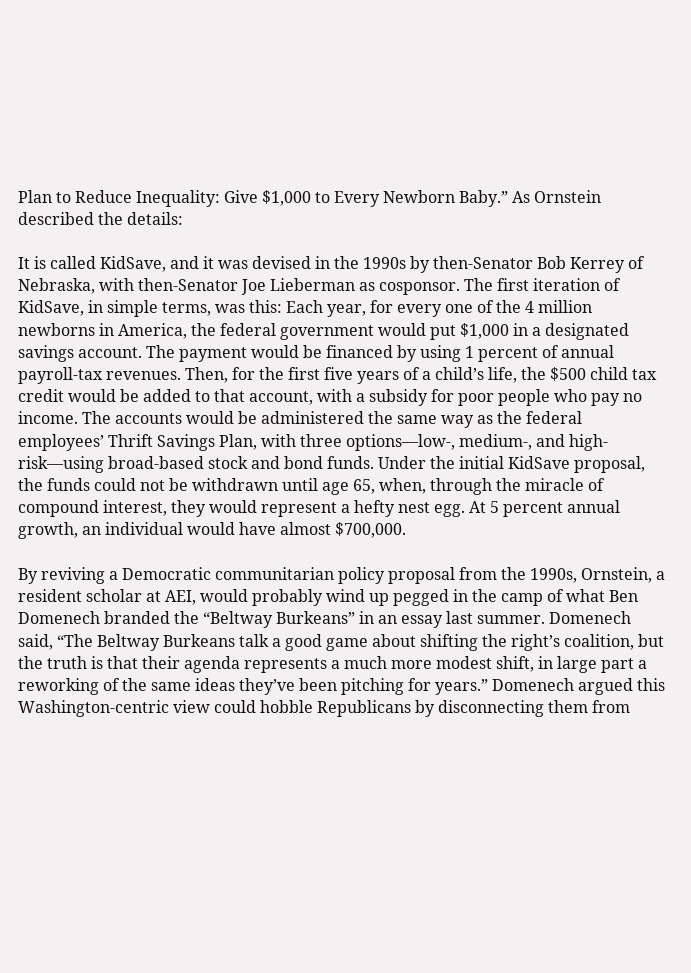Plan to Reduce Inequality: Give $1,000 to Every Newborn Baby.” As Ornstein described the details:

It is called KidSave, and it was devised in the 1990s by then-Senator Bob Kerrey of Nebraska, with then-Senator Joe Lieberman as cosponsor. The first iteration of KidSave, in simple terms, was this: Each year, for every one of the 4 million newborns in America, the federal government would put $1,000 in a designated savings account. The payment would be financed by using 1 percent of annual payroll-tax revenues. Then, for the first five years of a child’s life, the $500 child tax credit would be added to that account, with a subsidy for poor people who pay no income. The accounts would be administered the same way as the federal employees’ Thrift Savings Plan, with three options—low-, medium-, and high-risk—using broad-based stock and bond funds. Under the initial KidSave proposal, the funds could not be withdrawn until age 65, when, through the miracle of compound interest, they would represent a hefty nest egg. At 5 percent annual growth, an individual would have almost $700,000.

By reviving a Democratic communitarian policy proposal from the 1990s, Ornstein, a resident scholar at AEI, would probably wind up pegged in the camp of what Ben Domenech branded the “Beltway Burkeans” in an essay last summer. Domenech said, “The Beltway Burkeans talk a good game about shifting the right’s coalition, but the truth is that their agenda represents a much more modest shift, in large part a reworking of the same ideas they’ve been pitching for years.” Domenech argued this Washington-centric view could hobble Republicans by disconnecting them from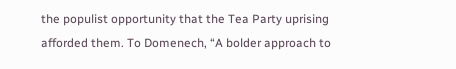the populist opportunity that the Tea Party uprising afforded them. To Domenech, “A bolder approach to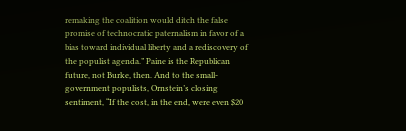remaking the coalition would ditch the false promise of technocratic paternalism in favor of a bias toward individual liberty and a rediscovery of the populist agenda.” Paine is the Republican future, not Burke, then. And to the small-government populists, Ornstein’s closing sentiment, “If the cost, in the end, were even $20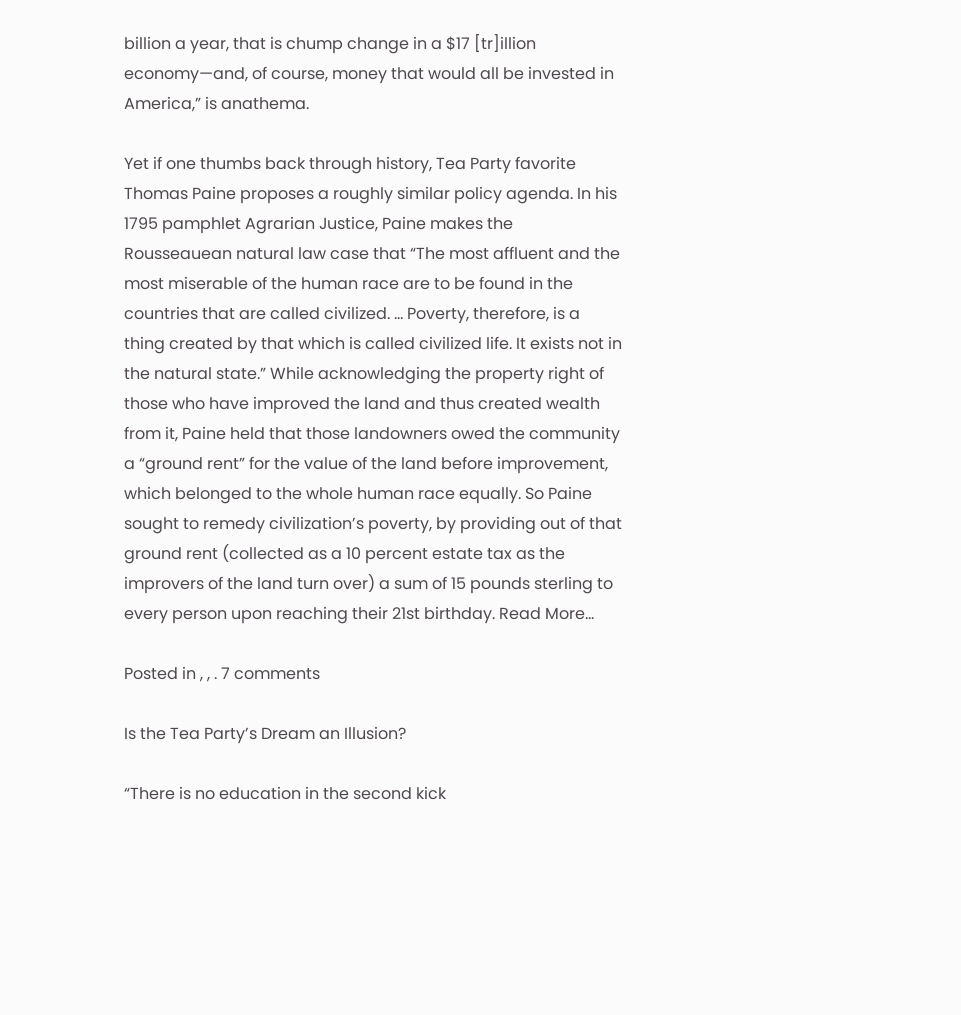billion a year, that is chump change in a $17 [tr]illion economy—and, of course, money that would all be invested in America,” is anathema.

Yet if one thumbs back through history, Tea Party favorite Thomas Paine proposes a roughly similar policy agenda. In his 1795 pamphlet Agrarian Justice, Paine makes the Rousseauean natural law case that “The most affluent and the most miserable of the human race are to be found in the countries that are called civilized. … Poverty, therefore, is a thing created by that which is called civilized life. It exists not in the natural state.” While acknowledging the property right of those who have improved the land and thus created wealth from it, Paine held that those landowners owed the community a “ground rent” for the value of the land before improvement, which belonged to the whole human race equally. So Paine sought to remedy civilization’s poverty, by providing out of that ground rent (collected as a 10 percent estate tax as the improvers of the land turn over) a sum of 15 pounds sterling to every person upon reaching their 21st birthday. Read More…

Posted in , , . 7 comments

Is the Tea Party’s Dream an Illusion?

“There is no education in the second kick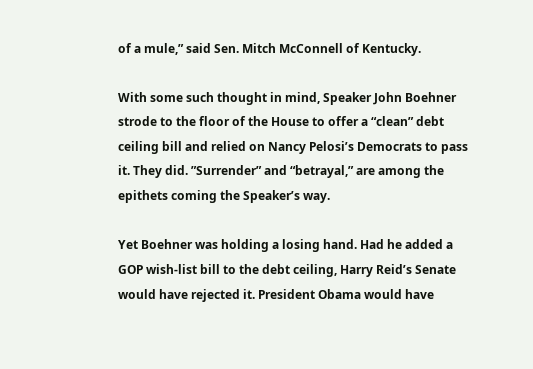of a mule,” said Sen. Mitch McConnell of Kentucky.

With some such thought in mind, Speaker John Boehner strode to the floor of the House to offer a “clean” debt ceiling bill and relied on Nancy Pelosi’s Democrats to pass it. They did. ”Surrender” and “betrayal,” are among the epithets coming the Speaker’s way.

Yet Boehner was holding a losing hand. Had he added a GOP wish-list bill to the debt ceiling, Harry Reid’s Senate would have rejected it. President Obama would have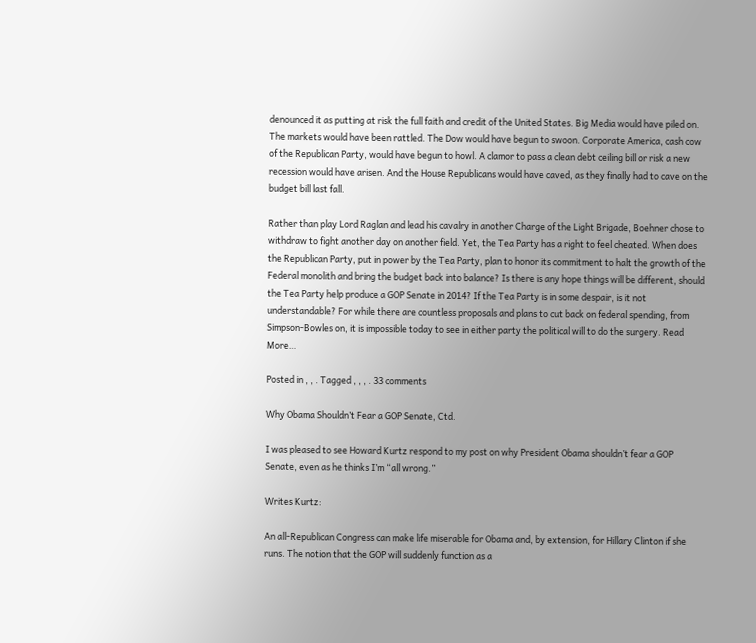denounced it as putting at risk the full faith and credit of the United States. Big Media would have piled on. The markets would have been rattled. The Dow would have begun to swoon. Corporate America, cash cow of the Republican Party, would have begun to howl. A clamor to pass a clean debt ceiling bill or risk a new recession would have arisen. And the House Republicans would have caved, as they finally had to cave on the budget bill last fall.

Rather than play Lord Raglan and lead his cavalry in another Charge of the Light Brigade, Boehner chose to withdraw to fight another day on another field. Yet, the Tea Party has a right to feel cheated. When does the Republican Party, put in power by the Tea Party, plan to honor its commitment to halt the growth of the Federal monolith and bring the budget back into balance? Is there is any hope things will be different, should the Tea Party help produce a GOP Senate in 2014? If the Tea Party is in some despair, is it not understandable? For while there are countless proposals and plans to cut back on federal spending, from Simpson-Bowles on, it is impossible today to see in either party the political will to do the surgery. Read More…

Posted in , , . Tagged , , , . 33 comments

Why Obama Shouldn’t Fear a GOP Senate, Ctd.

I was pleased to see Howard Kurtz respond to my post on why President Obama shouldn’t fear a GOP Senate, even as he thinks I’m “all wrong.”

Writes Kurtz:

An all-Republican Congress can make life miserable for Obama and, by extension, for Hillary Clinton if she runs. The notion that the GOP will suddenly function as a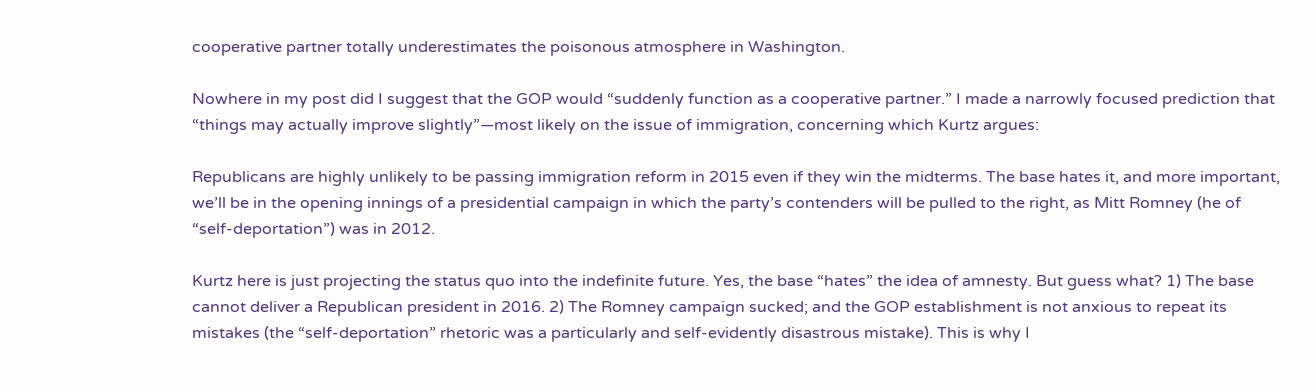cooperative partner totally underestimates the poisonous atmosphere in Washington.

Nowhere in my post did I suggest that the GOP would “suddenly function as a cooperative partner.” I made a narrowly focused prediction that “things may actually improve slightly”—most likely on the issue of immigration, concerning which Kurtz argues:

Republicans are highly unlikely to be passing immigration reform in 2015 even if they win the midterms. The base hates it, and more important, we’ll be in the opening innings of a presidential campaign in which the party’s contenders will be pulled to the right, as Mitt Romney (he of “self-deportation”) was in 2012.

Kurtz here is just projecting the status quo into the indefinite future. Yes, the base “hates” the idea of amnesty. But guess what? 1) The base cannot deliver a Republican president in 2016. 2) The Romney campaign sucked; and the GOP establishment is not anxious to repeat its mistakes (the “self-deportation” rhetoric was a particularly and self-evidently disastrous mistake). This is why I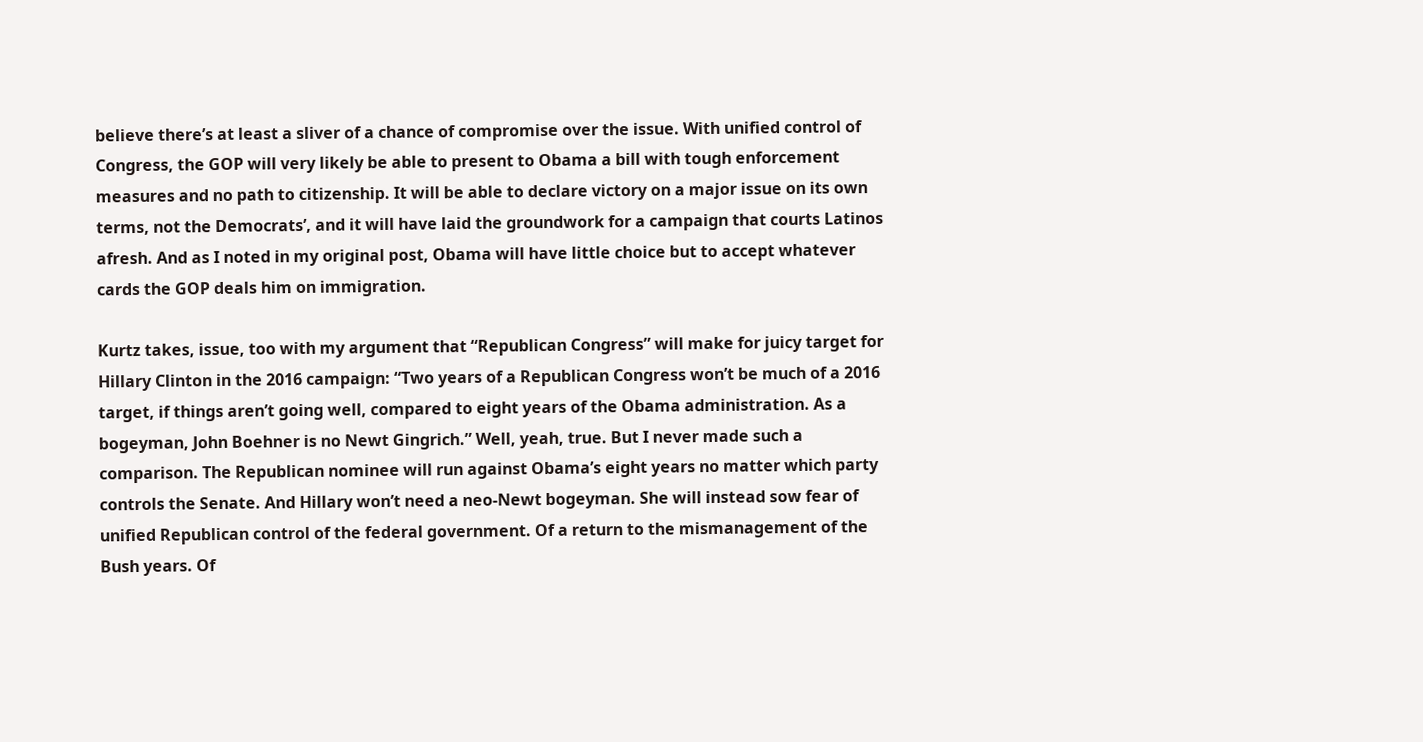believe there’s at least a sliver of a chance of compromise over the issue. With unified control of Congress, the GOP will very likely be able to present to Obama a bill with tough enforcement measures and no path to citizenship. It will be able to declare victory on a major issue on its own terms, not the Democrats’, and it will have laid the groundwork for a campaign that courts Latinos afresh. And as I noted in my original post, Obama will have little choice but to accept whatever cards the GOP deals him on immigration.

Kurtz takes, issue, too with my argument that “Republican Congress” will make for juicy target for Hillary Clinton in the 2016 campaign: “Two years of a Republican Congress won’t be much of a 2016 target, if things aren’t going well, compared to eight years of the Obama administration. As a bogeyman, John Boehner is no Newt Gingrich.” Well, yeah, true. But I never made such a comparison. The Republican nominee will run against Obama’s eight years no matter which party controls the Senate. And Hillary won’t need a neo-Newt bogeyman. She will instead sow fear of unified Republican control of the federal government. Of a return to the mismanagement of the Bush years. Of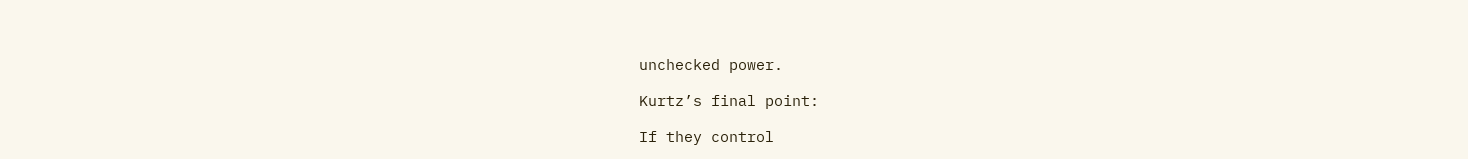unchecked power.

Kurtz’s final point:

If they control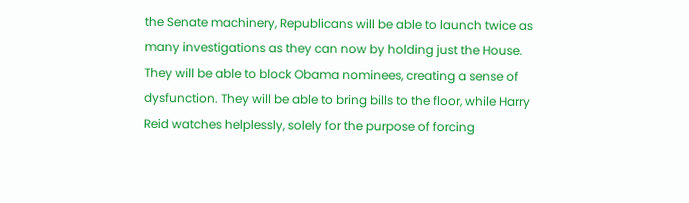the Senate machinery, Republicans will be able to launch twice as many investigations as they can now by holding just the House. They will be able to block Obama nominees, creating a sense of dysfunction. They will be able to bring bills to the floor, while Harry Reid watches helplessly, solely for the purpose of forcing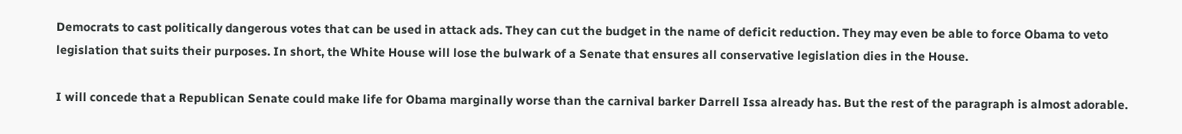Democrats to cast politically dangerous votes that can be used in attack ads. They can cut the budget in the name of deficit reduction. They may even be able to force Obama to veto legislation that suits their purposes. In short, the White House will lose the bulwark of a Senate that ensures all conservative legislation dies in the House.

I will concede that a Republican Senate could make life for Obama marginally worse than the carnival barker Darrell Issa already has. But the rest of the paragraph is almost adorable.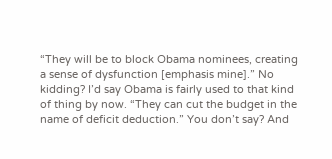“They will be to block Obama nominees, creating a sense of dysfunction [emphasis mine].” No kidding? I’d say Obama is fairly used to that kind of thing by now. “They can cut the budget in the name of deficit deduction.” You don’t say? And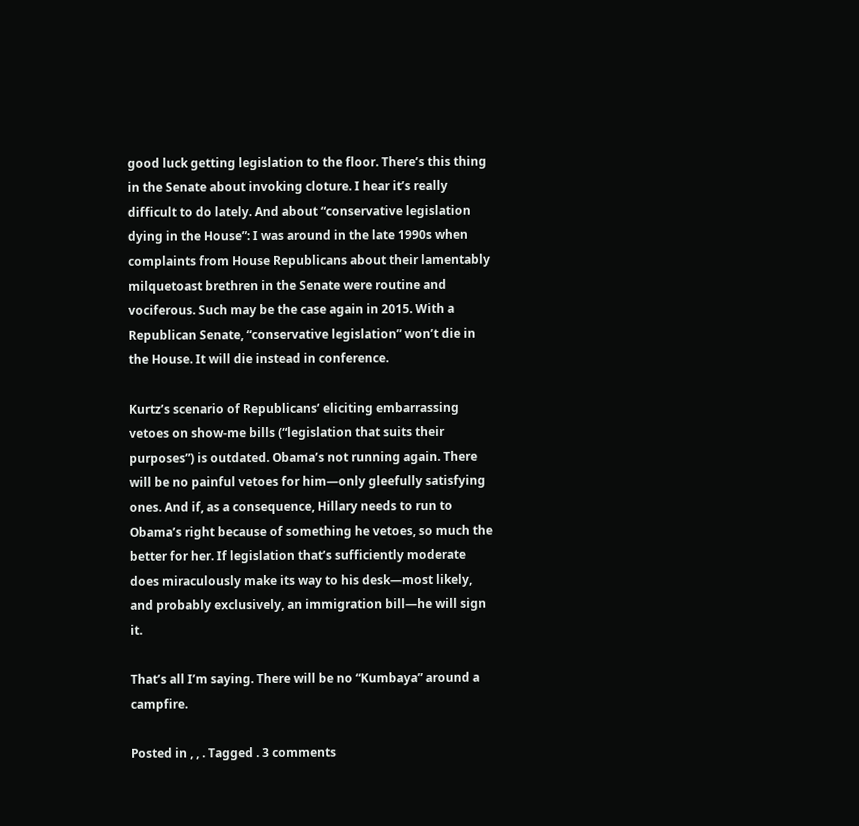good luck getting legislation to the floor. There’s this thing in the Senate about invoking cloture. I hear it’s really difficult to do lately. And about “conservative legislation dying in the House”: I was around in the late 1990s when complaints from House Republicans about their lamentably milquetoast brethren in the Senate were routine and vociferous. Such may be the case again in 2015. With a Republican Senate, “conservative legislation” won’t die in the House. It will die instead in conference.

Kurtz’s scenario of Republicans’ eliciting embarrassing vetoes on show-me bills (“legislation that suits their purposes”) is outdated. Obama’s not running again. There will be no painful vetoes for him—only gleefully satisfying ones. And if, as a consequence, Hillary needs to run to Obama’s right because of something he vetoes, so much the better for her. If legislation that’s sufficiently moderate does miraculously make its way to his desk—most likely, and probably exclusively, an immigration bill—he will sign it.

That’s all I’m saying. There will be no “Kumbaya” around a campfire.

Posted in , , . Tagged . 3 comments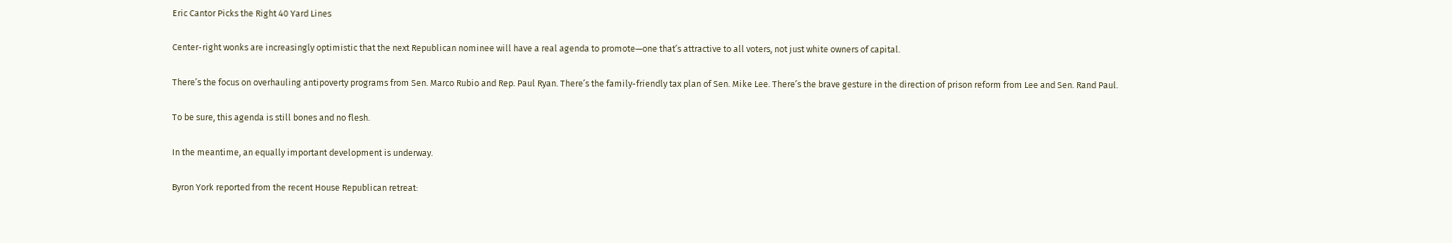Eric Cantor Picks the Right 40 Yard Lines

Center-right wonks are increasingly optimistic that the next Republican nominee will have a real agenda to promote—one that’s attractive to all voters, not just white owners of capital.

There’s the focus on overhauling antipoverty programs from Sen. Marco Rubio and Rep. Paul Ryan. There’s the family-friendly tax plan of Sen. Mike Lee. There’s the brave gesture in the direction of prison reform from Lee and Sen. Rand Paul.

To be sure, this agenda is still bones and no flesh.

In the meantime, an equally important development is underway.

Byron York reported from the recent House Republican retreat: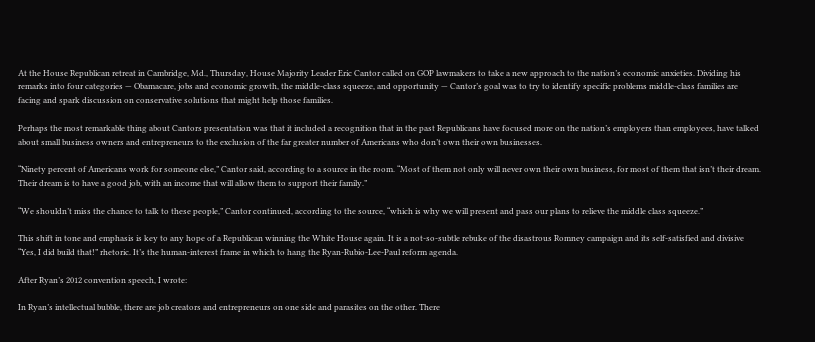At the House Republican retreat in Cambridge, Md., Thursday, House Majority Leader Eric Cantor called on GOP lawmakers to take a new approach to the nation’s economic anxieties. Dividing his remarks into four categories — Obamacare, jobs and economic growth, the middle-class squeeze, and opportunity — Cantor’s goal was to try to identify specific problems middle-class families are facing and spark discussion on conservative solutions that might help those families.

Perhaps the most remarkable thing about Cantors presentation was that it included a recognition that in the past Republicans have focused more on the nation’s employers than employees, have talked about small business owners and entrepreneurs to the exclusion of the far greater number of Americans who don’t own their own businesses.

“Ninety percent of Americans work for someone else,” Cantor said, according to a source in the room. “Most of them not only will never own their own business, for most of them that isn’t their dream. Their dream is to have a good job, with an income that will allow them to support their family.”

“We shouldn’t miss the chance to talk to these people,” Cantor continued, according to the source, “which is why we will present and pass our plans to relieve the middle class squeeze.”

This shift in tone and emphasis is key to any hope of a Republican winning the White House again. It is a not-so-subtle rebuke of the disastrous Romney campaign and its self-satisfied and divisive “Yes, I did build that!” rhetoric. It’s the human-interest frame in which to hang the Ryan-Rubio-Lee-Paul reform agenda.

After Ryan’s 2012 convention speech, I wrote:

In Ryan’s intellectual bubble, there are job creators and entrepreneurs on one side and parasites on the other. There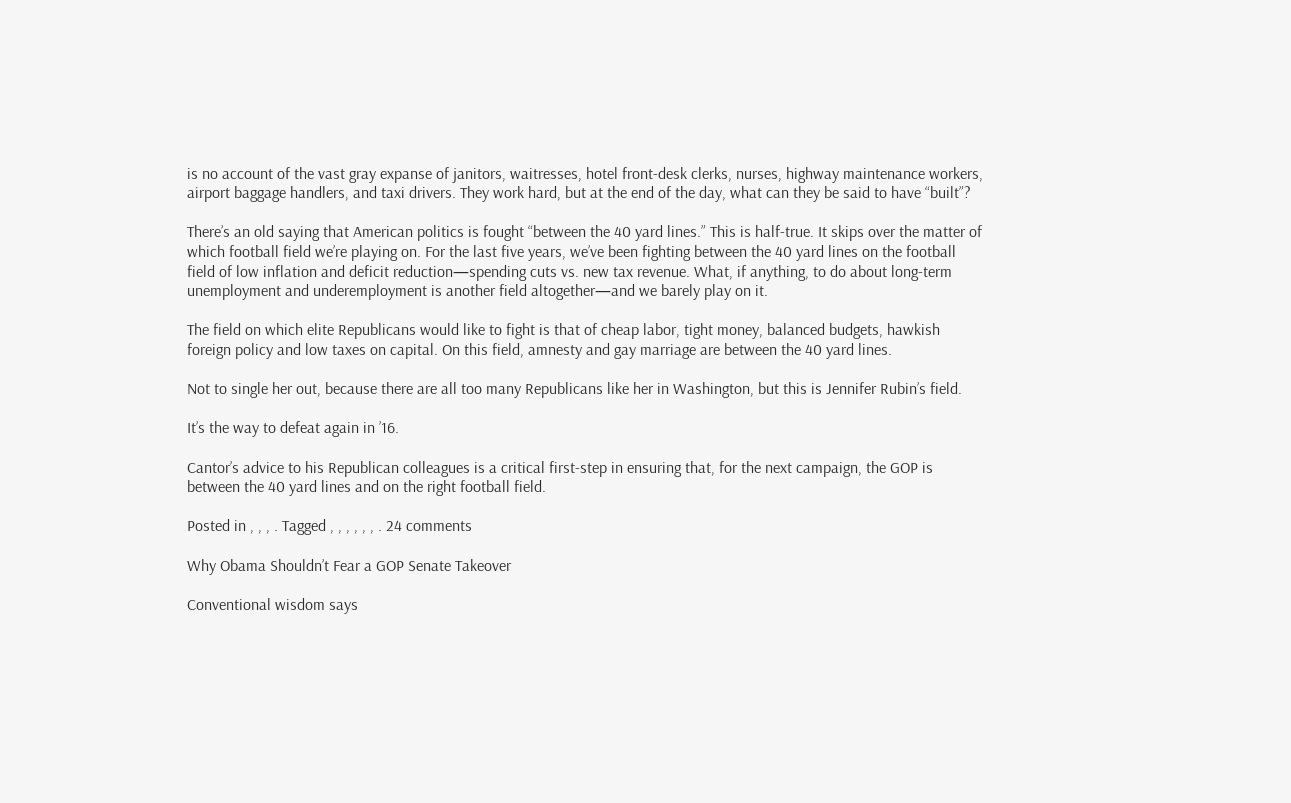is no account of the vast gray expanse of janitors, waitresses, hotel front-desk clerks, nurses, highway maintenance workers, airport baggage handlers, and taxi drivers. They work hard, but at the end of the day, what can they be said to have “built”?

There’s an old saying that American politics is fought “between the 40 yard lines.” This is half-true. It skips over the matter of which football field we’re playing on. For the last five years, we’ve been fighting between the 40 yard lines on the football field of low inflation and deficit reduction—spending cuts vs. new tax revenue. What, if anything, to do about long-term unemployment and underemployment is another field altogether—and we barely play on it.

The field on which elite Republicans would like to fight is that of cheap labor, tight money, balanced budgets, hawkish foreign policy and low taxes on capital. On this field, amnesty and gay marriage are between the 40 yard lines.

Not to single her out, because there are all too many Republicans like her in Washington, but this is Jennifer Rubin’s field.

It’s the way to defeat again in ’16.

Cantor’s advice to his Republican colleagues is a critical first-step in ensuring that, for the next campaign, the GOP is between the 40 yard lines and on the right football field.

Posted in , , , . Tagged , , , , , , . 24 comments

Why Obama Shouldn’t Fear a GOP Senate Takeover

Conventional wisdom says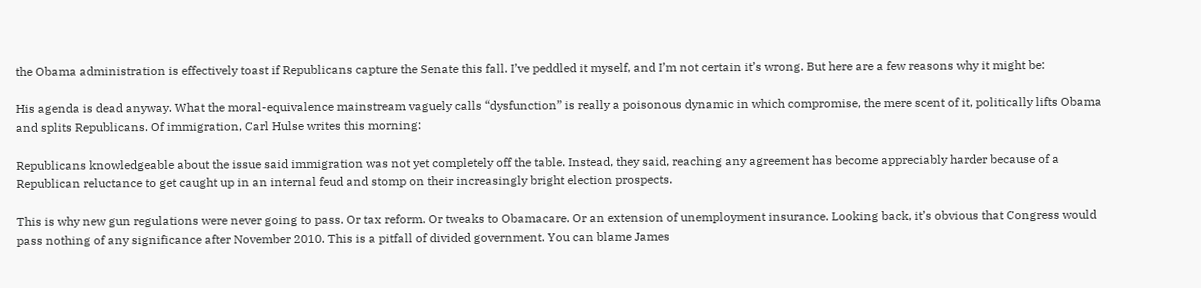the Obama administration is effectively toast if Republicans capture the Senate this fall. I’ve peddled it myself, and I’m not certain it’s wrong. But here are a few reasons why it might be:

His agenda is dead anyway. What the moral-equivalence mainstream vaguely calls “dysfunction” is really a poisonous dynamic in which compromise, the mere scent of it, politically lifts Obama and splits Republicans. Of immigration, Carl Hulse writes this morning:

Republicans knowledgeable about the issue said immigration was not yet completely off the table. Instead, they said, reaching any agreement has become appreciably harder because of a Republican reluctance to get caught up in an internal feud and stomp on their increasingly bright election prospects.

This is why new gun regulations were never going to pass. Or tax reform. Or tweaks to Obamacare. Or an extension of unemployment insurance. Looking back, it’s obvious that Congress would pass nothing of any significance after November 2010. This is a pitfall of divided government. You can blame James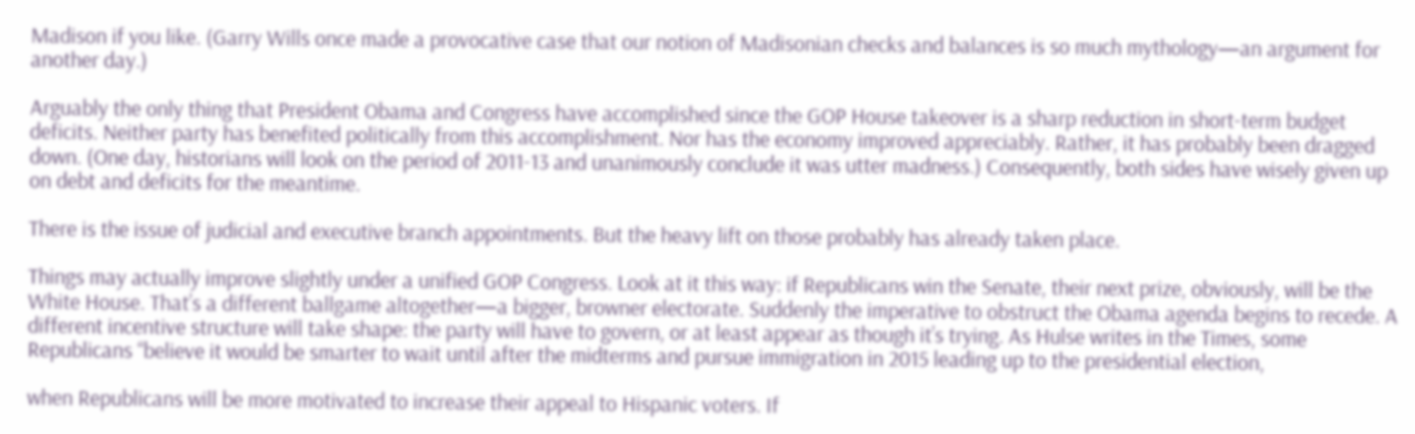Madison if you like. (Garry Wills once made a provocative case that our notion of Madisonian checks and balances is so much mythology—an argument for another day.)

Arguably the only thing that President Obama and Congress have accomplished since the GOP House takeover is a sharp reduction in short-term budget deficits. Neither party has benefited politically from this accomplishment. Nor has the economy improved appreciably. Rather, it has probably been dragged down. (One day, historians will look on the period of 2011-13 and unanimously conclude it was utter madness.) Consequently, both sides have wisely given up on debt and deficits for the meantime.

There is the issue of judicial and executive branch appointments. But the heavy lift on those probably has already taken place.

Things may actually improve slightly under a unified GOP Congress. Look at it this way: if Republicans win the Senate, their next prize, obviously, will be the White House. That’s a different ballgame altogether—a bigger, browner electorate. Suddenly the imperative to obstruct the Obama agenda begins to recede. A different incentive structure will take shape: the party will have to govern, or at least appear as though it’s trying. As Hulse writes in the Times, some Republicans “believe it would be smarter to wait until after the midterms and pursue immigration in 2015 leading up to the presidential election,

when Republicans will be more motivated to increase their appeal to Hispanic voters. If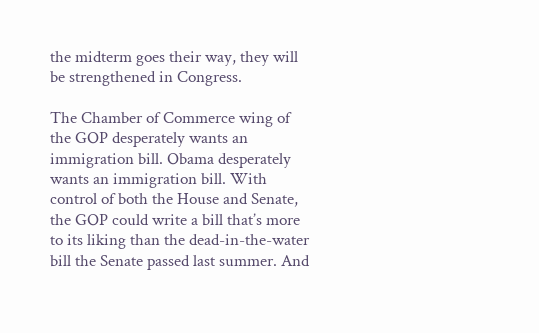the midterm goes their way, they will be strengthened in Congress.

The Chamber of Commerce wing of the GOP desperately wants an immigration bill. Obama desperately wants an immigration bill. With control of both the House and Senate, the GOP could write a bill that’s more to its liking than the dead-in-the-water bill the Senate passed last summer. And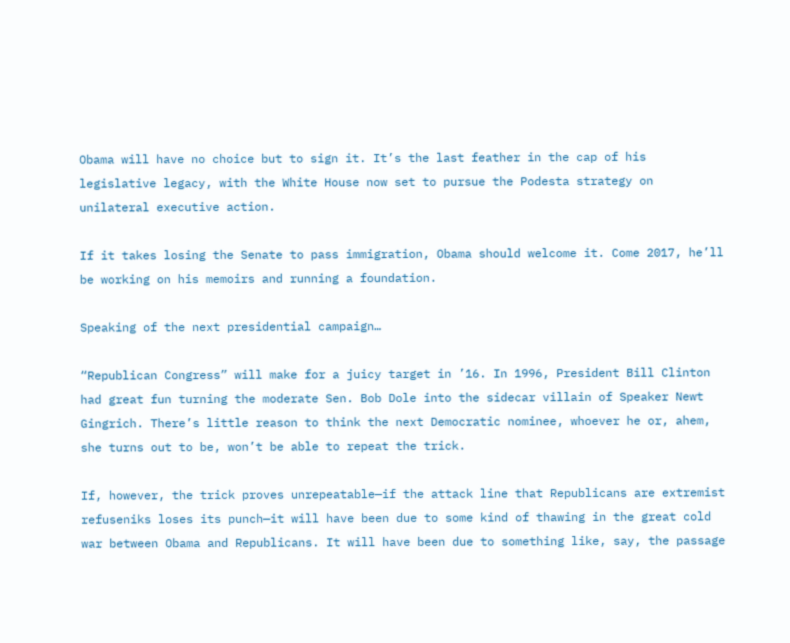Obama will have no choice but to sign it. It’s the last feather in the cap of his legislative legacy, with the White House now set to pursue the Podesta strategy on unilateral executive action.

If it takes losing the Senate to pass immigration, Obama should welcome it. Come 2017, he’ll be working on his memoirs and running a foundation.

Speaking of the next presidential campaign…

“Republican Congress” will make for a juicy target in ’16. In 1996, President Bill Clinton had great fun turning the moderate Sen. Bob Dole into the sidecar villain of Speaker Newt Gingrich. There’s little reason to think the next Democratic nominee, whoever he or, ahem, she turns out to be, won’t be able to repeat the trick.

If, however, the trick proves unrepeatable—if the attack line that Republicans are extremist refuseniks loses its punch—it will have been due to some kind of thawing in the great cold war between Obama and Republicans. It will have been due to something like, say, the passage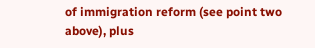of immigration reform (see point two above), plus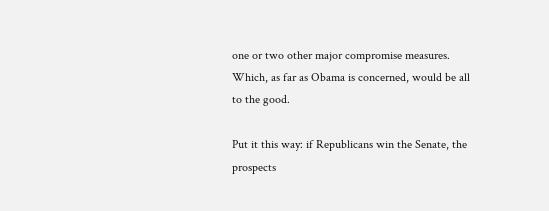one or two other major compromise measures. Which, as far as Obama is concerned, would be all to the good.

Put it this way: if Republicans win the Senate, the prospects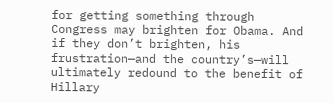for getting something through Congress may brighten for Obama. And if they don’t brighten, his frustration—and the country’s—will ultimately redound to the benefit of Hillary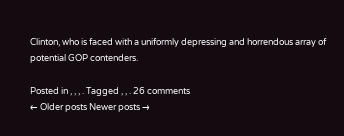Clinton, who is faced with a uniformly depressing and horrendous array of potential GOP contenders.

Posted in , , , . Tagged , , . 26 comments
← Older posts Newer posts →